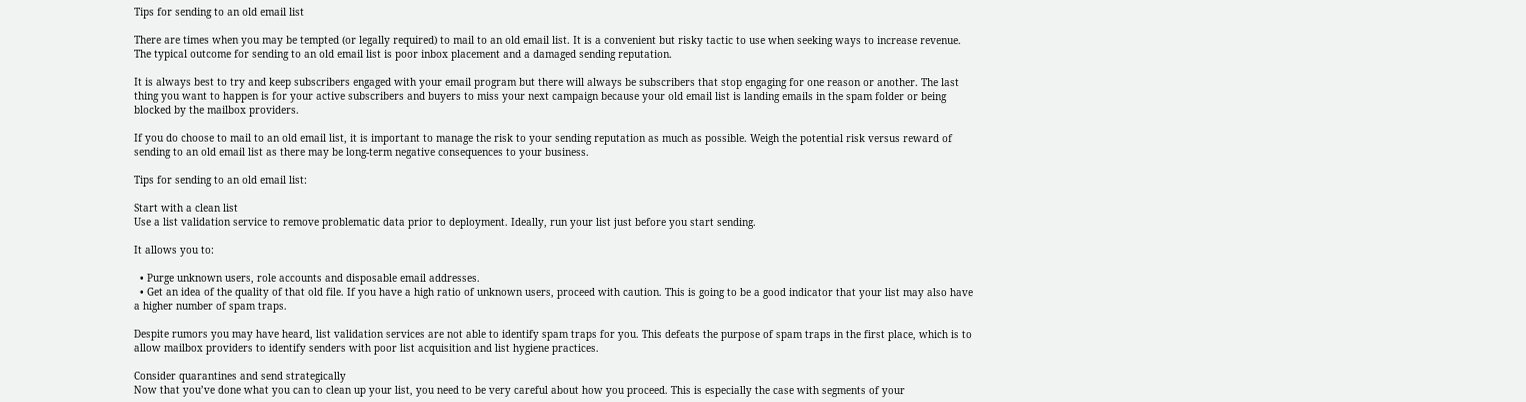Tips for sending to an old email list

There are times when you may be tempted (or legally required) to mail to an old email list. It is a convenient but risky tactic to use when seeking ways to increase revenue. The typical outcome for sending to an old email list is poor inbox placement and a damaged sending reputation.

It is always best to try and keep subscribers engaged with your email program but there will always be subscribers that stop engaging for one reason or another. The last thing you want to happen is for your active subscribers and buyers to miss your next campaign because your old email list is landing emails in the spam folder or being blocked by the mailbox providers.

If you do choose to mail to an old email list, it is important to manage the risk to your sending reputation as much as possible. Weigh the potential risk versus reward of sending to an old email list as there may be long-term negative consequences to your business.

Tips for sending to an old email list:

Start with a clean list
Use a list validation service to remove problematic data prior to deployment. Ideally, run your list just before you start sending.

It allows you to:

  • Purge unknown users, role accounts and disposable email addresses.
  • Get an idea of the quality of that old file. If you have a high ratio of unknown users, proceed with caution. This is going to be a good indicator that your list may also have a higher number of spam traps.

Despite rumors you may have heard, list validation services are not able to identify spam traps for you. This defeats the purpose of spam traps in the first place, which is to allow mailbox providers to identify senders with poor list acquisition and list hygiene practices.

Consider quarantines and send strategically
Now that you’ve done what you can to clean up your list, you need to be very careful about how you proceed. This is especially the case with segments of your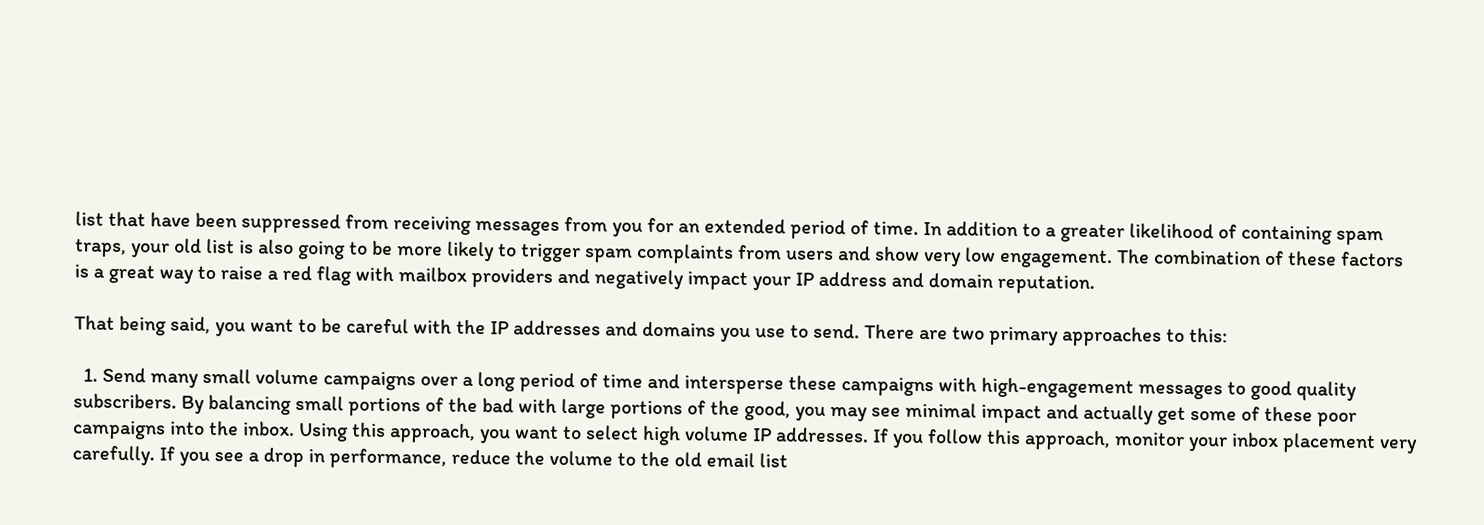list that have been suppressed from receiving messages from you for an extended period of time. In addition to a greater likelihood of containing spam traps, your old list is also going to be more likely to trigger spam complaints from users and show very low engagement. The combination of these factors is a great way to raise a red flag with mailbox providers and negatively impact your IP address and domain reputation.

That being said, you want to be careful with the IP addresses and domains you use to send. There are two primary approaches to this:

  1. Send many small volume campaigns over a long period of time and intersperse these campaigns with high-engagement messages to good quality subscribers. By balancing small portions of the bad with large portions of the good, you may see minimal impact and actually get some of these poor campaigns into the inbox. Using this approach, you want to select high volume IP addresses. If you follow this approach, monitor your inbox placement very carefully. If you see a drop in performance, reduce the volume to the old email list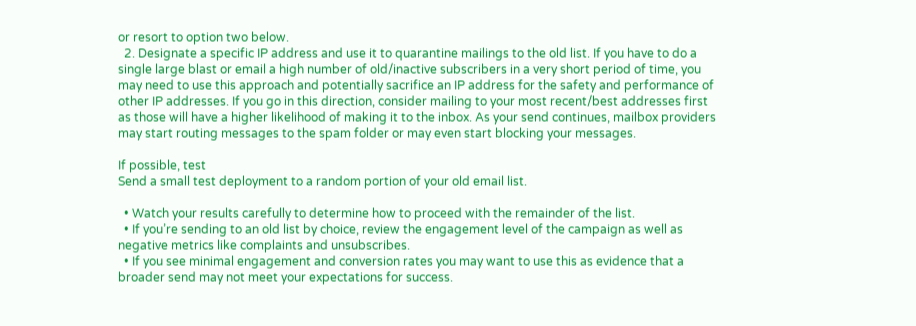or resort to option two below.
  2. Designate a specific IP address and use it to quarantine mailings to the old list. If you have to do a single large blast or email a high number of old/inactive subscribers in a very short period of time, you may need to use this approach and potentially sacrifice an IP address for the safety and performance of other IP addresses. If you go in this direction, consider mailing to your most recent/best addresses first as those will have a higher likelihood of making it to the inbox. As your send continues, mailbox providers may start routing messages to the spam folder or may even start blocking your messages.

If possible, test
Send a small test deployment to a random portion of your old email list.

  • Watch your results carefully to determine how to proceed with the remainder of the list.
  • If you’re sending to an old list by choice, review the engagement level of the campaign as well as negative metrics like complaints and unsubscribes.
  • If you see minimal engagement and conversion rates you may want to use this as evidence that a broader send may not meet your expectations for success.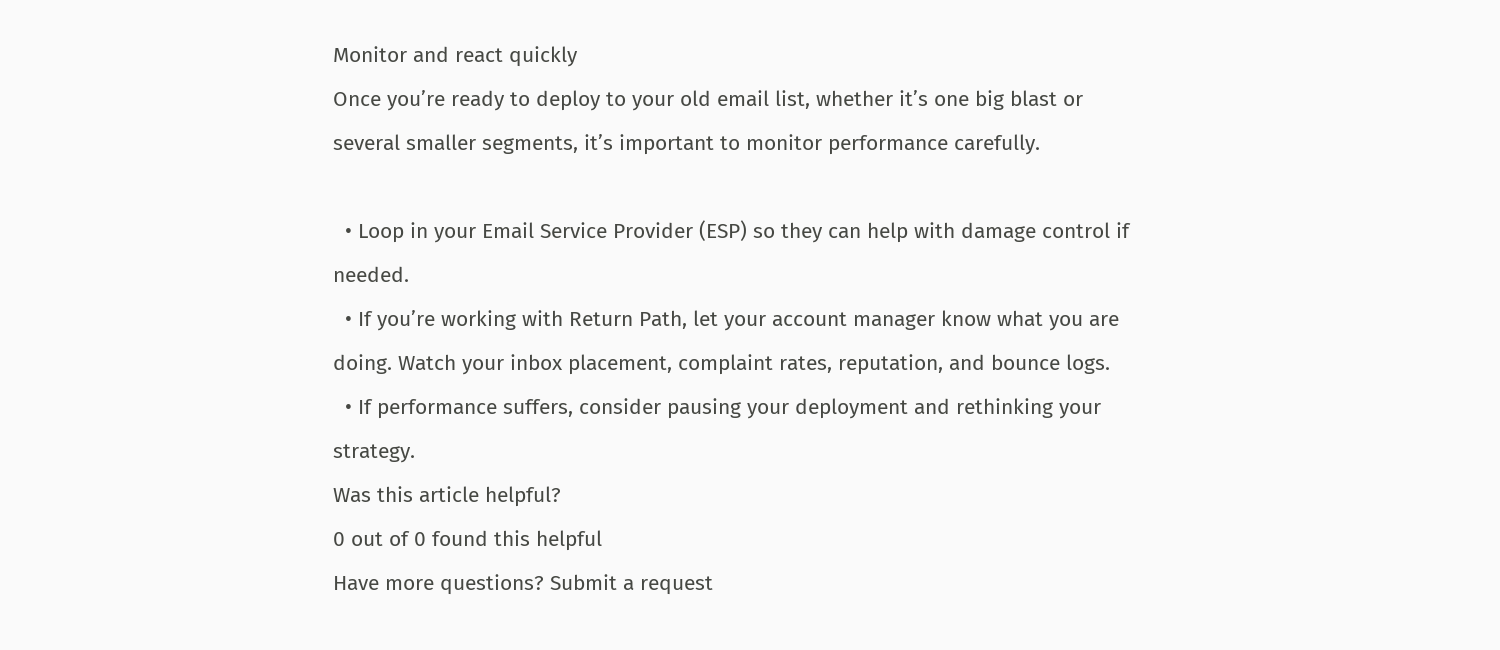Monitor and react quickly
Once you’re ready to deploy to your old email list, whether it’s one big blast or several smaller segments, it’s important to monitor performance carefully.

  • Loop in your Email Service Provider (ESP) so they can help with damage control if needed.
  • If you’re working with Return Path, let your account manager know what you are doing. Watch your inbox placement, complaint rates, reputation, and bounce logs.
  • If performance suffers, consider pausing your deployment and rethinking your strategy.
Was this article helpful?
0 out of 0 found this helpful
Have more questions? Submit a request